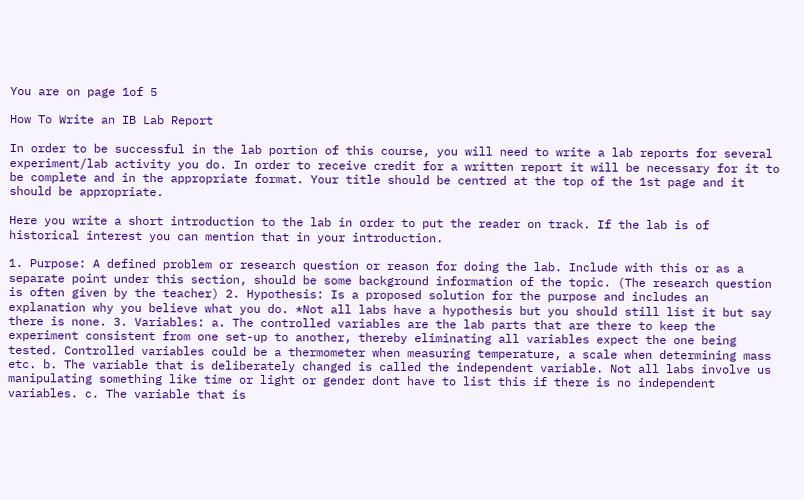You are on page 1of 5

How To Write an IB Lab Report

In order to be successful in the lab portion of this course, you will need to write a lab reports for several experiment/lab activity you do. In order to receive credit for a written report it will be necessary for it to be complete and in the appropriate format. Your title should be centred at the top of the 1st page and it should be appropriate.

Here you write a short introduction to the lab in order to put the reader on track. If the lab is of historical interest you can mention that in your introduction.

1. Purpose: A defined problem or research question or reason for doing the lab. Include with this or as a separate point under this section, should be some background information of the topic. (The research question is often given by the teacher) 2. Hypothesis: Is a proposed solution for the purpose and includes an explanation why you believe what you do. *Not all labs have a hypothesis but you should still list it but say there is none. 3. Variables: a. The controlled variables are the lab parts that are there to keep the experiment consistent from one set-up to another, thereby eliminating all variables expect the one being tested. Controlled variables could be a thermometer when measuring temperature, a scale when determining mass etc. b. The variable that is deliberately changed is called the independent variable. Not all labs involve us manipulating something like time or light or gender dont have to list this if there is no independent variables. c. The variable that is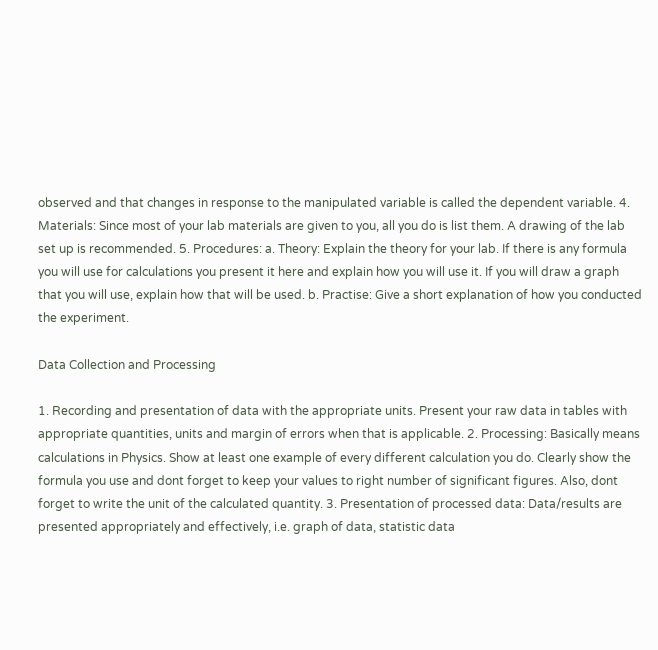observed and that changes in response to the manipulated variable is called the dependent variable. 4. Materials: Since most of your lab materials are given to you, all you do is list them. A drawing of the lab set up is recommended. 5. Procedures: a. Theory: Explain the theory for your lab. If there is any formula you will use for calculations you present it here and explain how you will use it. If you will draw a graph that you will use, explain how that will be used. b. Practise: Give a short explanation of how you conducted the experiment.

Data Collection and Processing

1. Recording and presentation of data with the appropriate units. Present your raw data in tables with appropriate quantities, units and margin of errors when that is applicable. 2. Processing: Basically means calculations in Physics. Show at least one example of every different calculation you do. Clearly show the formula you use and dont forget to keep your values to right number of significant figures. Also, dont forget to write the unit of the calculated quantity. 3. Presentation of processed data: Data/results are presented appropriately and effectively, i.e. graph of data, statistic data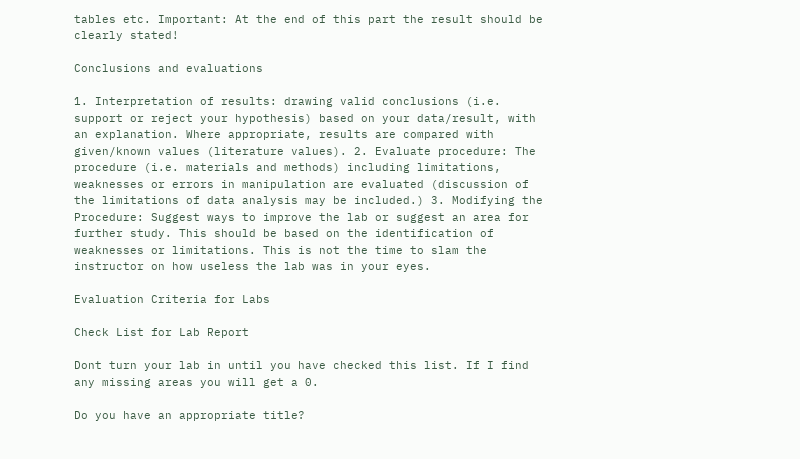tables etc. Important: At the end of this part the result should be clearly stated!

Conclusions and evaluations

1. Interpretation of results: drawing valid conclusions (i.e. support or reject your hypothesis) based on your data/result, with an explanation. Where appropriate, results are compared with given/known values (literature values). 2. Evaluate procedure: The procedure (i.e. materials and methods) including limitations, weaknesses or errors in manipulation are evaluated (discussion of the limitations of data analysis may be included.) 3. Modifying the Procedure: Suggest ways to improve the lab or suggest an area for further study. This should be based on the identification of weaknesses or limitations. This is not the time to slam the instructor on how useless the lab was in your eyes.

Evaluation Criteria for Labs

Check List for Lab Report

Dont turn your lab in until you have checked this list. If I find any missing areas you will get a 0.

Do you have an appropriate title?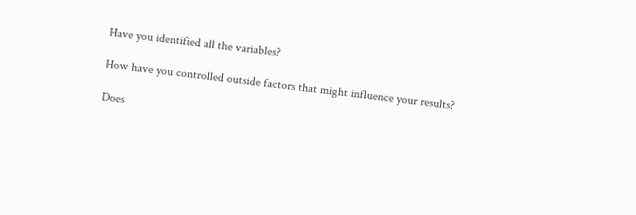Have you identified all the variables?

How have you controlled outside factors that might influence your results?

Does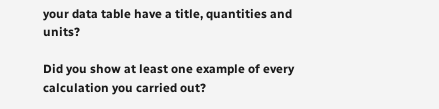your data table have a title, quantities and units?

Did you show at least one example of every calculation you carried out?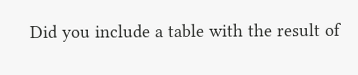Did you include a table with the result of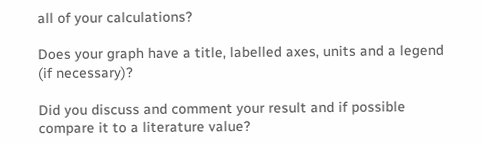all of your calculations?

Does your graph have a title, labelled axes, units and a legend (if necessary)?

Did you discuss and comment your result and if possible compare it to a literature value?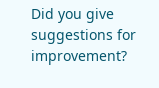Did you give suggestions for improvement?